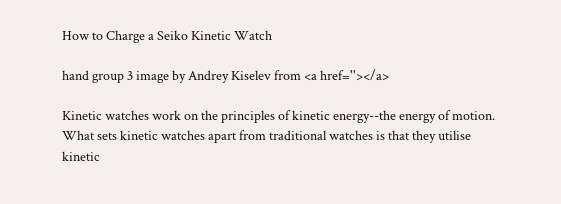How to Charge a Seiko Kinetic Watch

hand group 3 image by Andrey Kiselev from <a href=''></a>

Kinetic watches work on the principles of kinetic energy--the energy of motion. What sets kinetic watches apart from traditional watches is that they utilise kinetic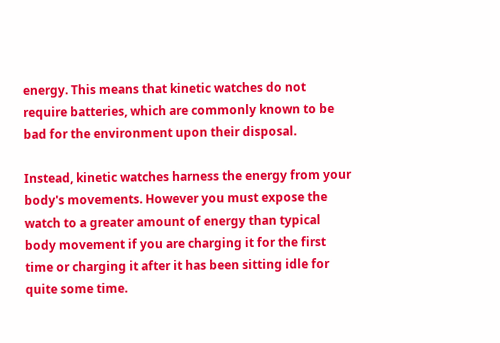energy. This means that kinetic watches do not require batteries, which are commonly known to be bad for the environment upon their disposal.

Instead, kinetic watches harness the energy from your body's movements. However you must expose the watch to a greater amount of energy than typical body movement if you are charging it for the first time or charging it after it has been sitting idle for quite some time.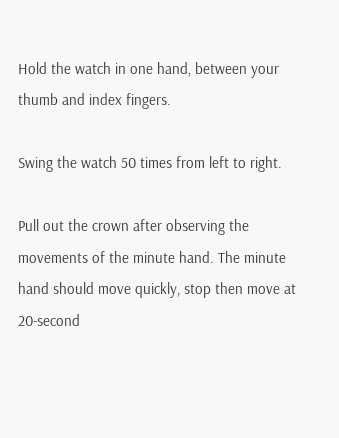Hold the watch in one hand, between your thumb and index fingers.

Swing the watch 50 times from left to right.

Pull out the crown after observing the movements of the minute hand. The minute hand should move quickly, stop then move at 20-second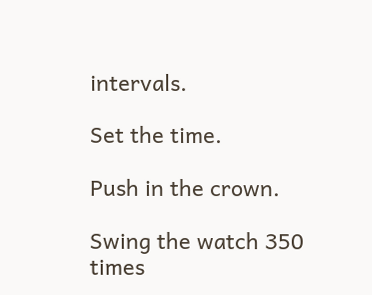intervals.

Set the time.

Push in the crown.

Swing the watch 350 times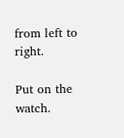from left to right.

Put on the watch.